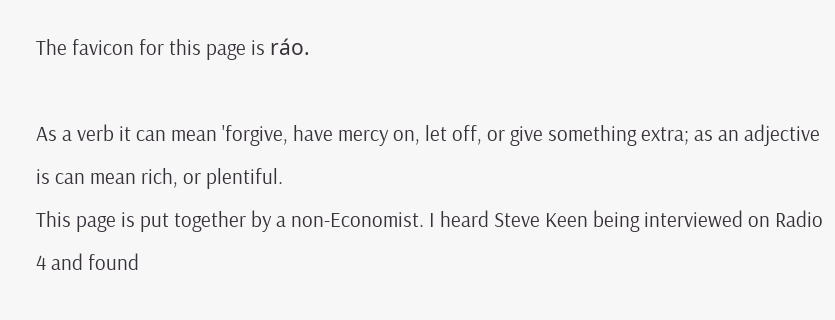The favicon for this page is ráo.

As a verb it can mean 'forgive, have mercy on, let off, or give something extra; as an adjective is can mean rich, or plentiful.
This page is put together by a non-Economist. I heard Steve Keen being interviewed on Radio 4 and found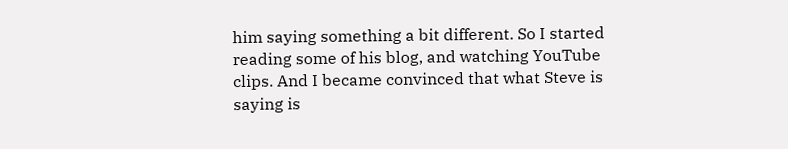him saying something a bit different. So I started reading some of his blog, and watching YouTube clips. And I became convinced that what Steve is saying is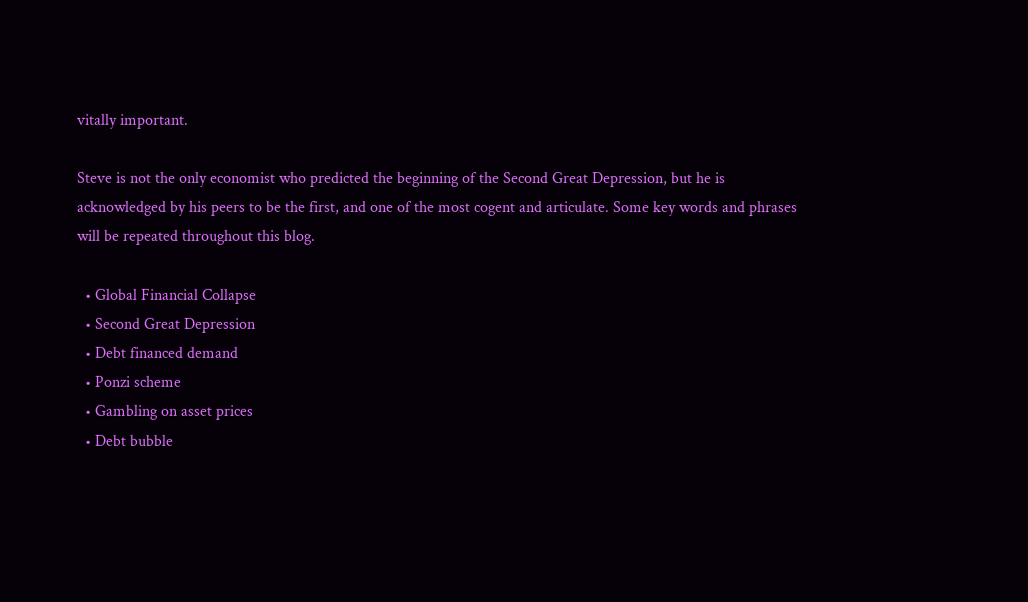vitally important.

Steve is not the only economist who predicted the beginning of the Second Great Depression, but he is acknowledged by his peers to be the first, and one of the most cogent and articulate. Some key words and phrases will be repeated throughout this blog.

  • Global Financial Collapse
  • Second Great Depression
  • Debt financed demand
  • Ponzi scheme
  • Gambling on asset prices
  • Debt bubble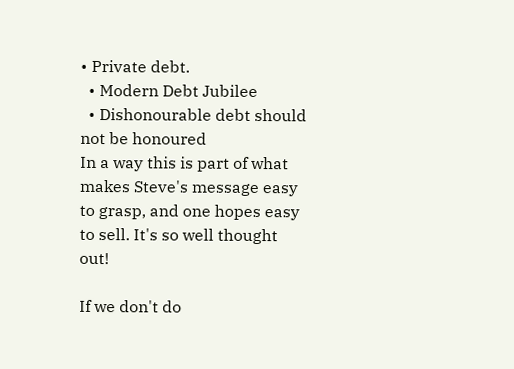• Private debt.
  • Modern Debt Jubilee
  • Dishonourable debt should not be honoured
In a way this is part of what makes Steve's message easy to grasp, and one hopes easy to sell. It's so well thought out!

If we don't do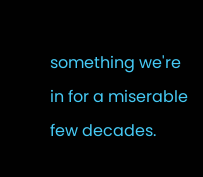something we're in for a miserable few decades.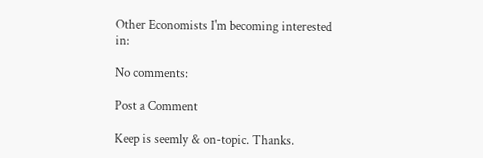Other Economists I'm becoming interested in:

No comments:

Post a Comment

Keep is seemly & on-topic. Thanks.